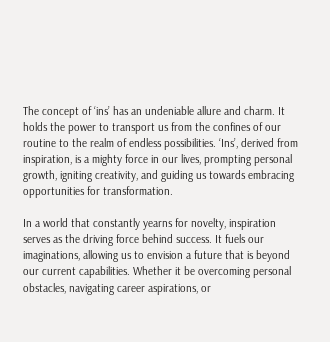The concept of ‘ins’ has an undeniable allure and charm. It holds the power to transport us from the confines of our routine to the realm of endless possibilities. ‘Ins’, derived from inspiration, is a mighty force in our lives, prompting personal growth, igniting creativity, and guiding us towards embracing opportunities for transformation.

In a world that constantly yearns for novelty, inspiration serves as the driving force behind success. It fuels our imaginations, allowing us to envision a future that is beyond our current capabilities. Whether it be overcoming personal obstacles, navigating career aspirations, or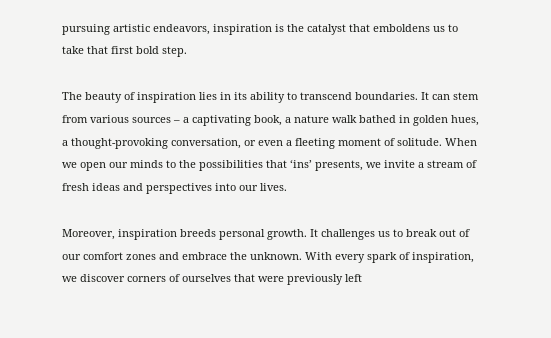pursuing artistic endeavors, inspiration is the catalyst that emboldens us to take that first bold step.

The beauty of inspiration lies in its ability to transcend boundaries. It can stem from various sources – a captivating book, a nature walk bathed in golden hues, a thought-provoking conversation, or even a fleeting moment of solitude. When we open our minds to the possibilities that ‘ins’ presents, we invite a stream of fresh ideas and perspectives into our lives.

Moreover, inspiration breeds personal growth. It challenges us to break out of our comfort zones and embrace the unknown. With every spark of inspiration, we discover corners of ourselves that were previously left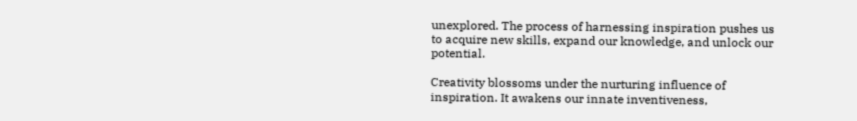unexplored. The process of harnessing inspiration pushes us to acquire new skills, expand our knowledge, and unlock our potential.

Creativity blossoms under the nurturing influence of inspiration. It awakens our innate inventiveness,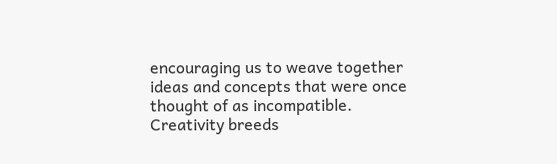encouraging us to weave together ideas and concepts that were once thought of as incompatible. Creativity breeds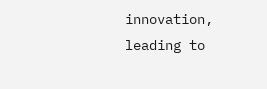innovation, leading to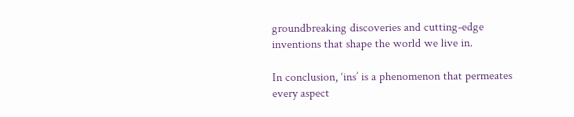groundbreaking discoveries and cutting-edge inventions that shape the world we live in.

In conclusion, ‘ins’ is a phenomenon that permeates every aspect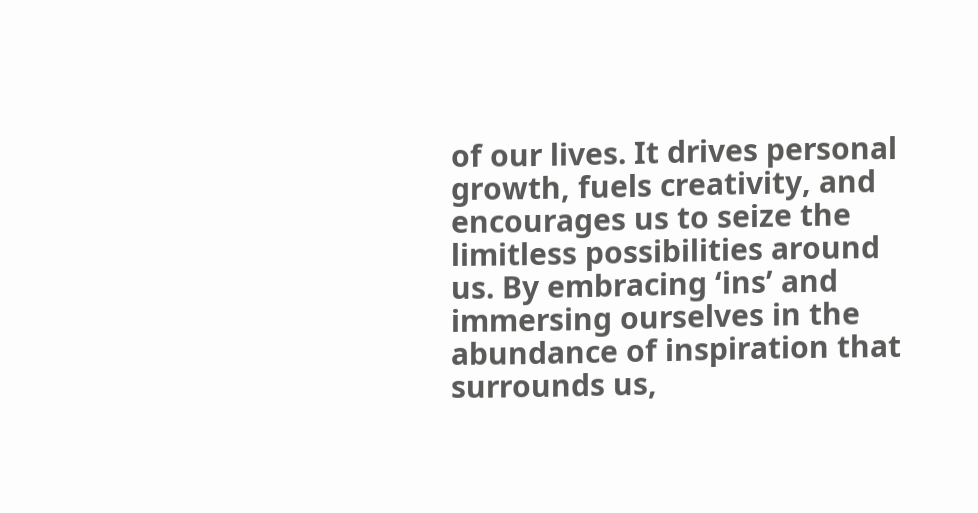of our lives. It drives personal growth, fuels creativity, and encourages us to seize the limitless possibilities around us. By embracing ‘ins’ and immersing ourselves in the abundance of inspiration that surrounds us,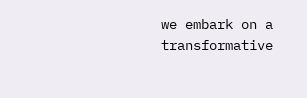we embark on a transformative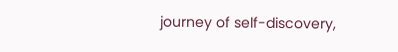journey of self-discovery,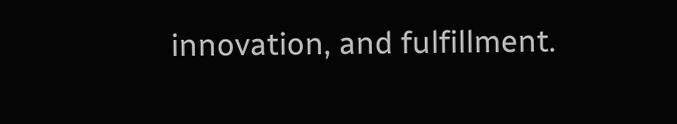innovation, and fulfillment.